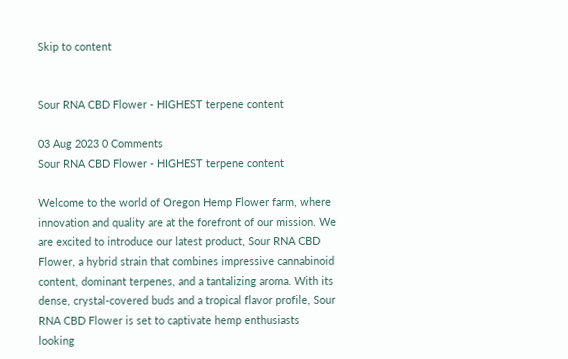Skip to content


Sour RNA CBD Flower - HIGHEST terpene content

03 Aug 2023 0 Comments
Sour RNA CBD Flower - HIGHEST terpene content

Welcome to the world of Oregon Hemp Flower farm, where innovation and quality are at the forefront of our mission. We are excited to introduce our latest product, Sour RNA CBD Flower, a hybrid strain that combines impressive cannabinoid content, dominant terpenes, and a tantalizing aroma. With its dense, crystal-covered buds and a tropical flavor profile, Sour RNA CBD Flower is set to captivate hemp enthusiasts looking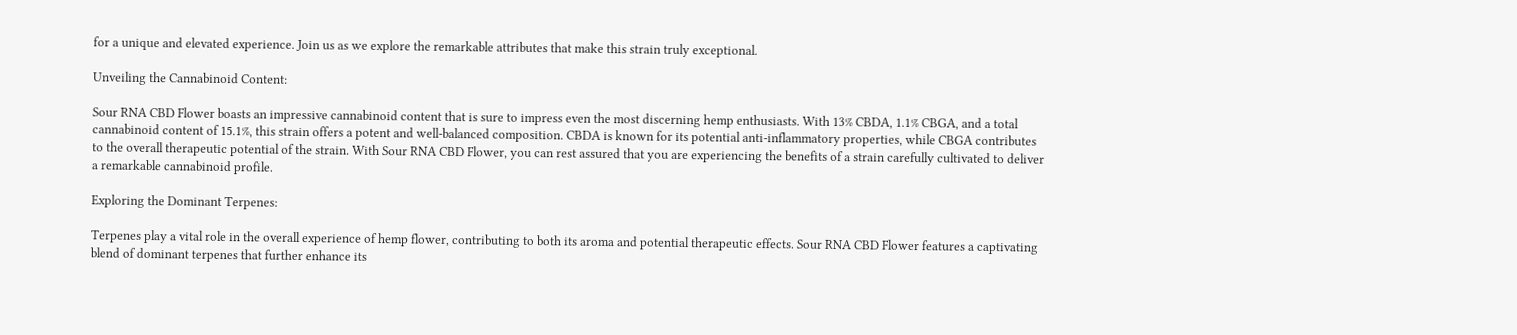for a unique and elevated experience. Join us as we explore the remarkable attributes that make this strain truly exceptional.

Unveiling the Cannabinoid Content:

Sour RNA CBD Flower boasts an impressive cannabinoid content that is sure to impress even the most discerning hemp enthusiasts. With 13% CBDA, 1.1% CBGA, and a total cannabinoid content of 15.1%, this strain offers a potent and well-balanced composition. CBDA is known for its potential anti-inflammatory properties, while CBGA contributes to the overall therapeutic potential of the strain. With Sour RNA CBD Flower, you can rest assured that you are experiencing the benefits of a strain carefully cultivated to deliver a remarkable cannabinoid profile.

Exploring the Dominant Terpenes:

Terpenes play a vital role in the overall experience of hemp flower, contributing to both its aroma and potential therapeutic effects. Sour RNA CBD Flower features a captivating blend of dominant terpenes that further enhance its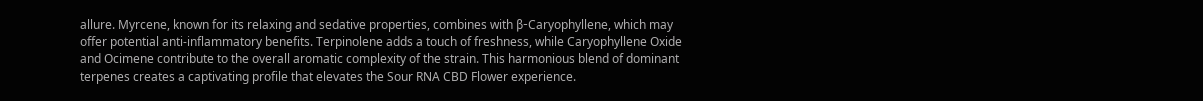allure. Myrcene, known for its relaxing and sedative properties, combines with β-Caryophyllene, which may offer potential anti-inflammatory benefits. Terpinolene adds a touch of freshness, while Caryophyllene Oxide and Ocimene contribute to the overall aromatic complexity of the strain. This harmonious blend of dominant terpenes creates a captivating profile that elevates the Sour RNA CBD Flower experience.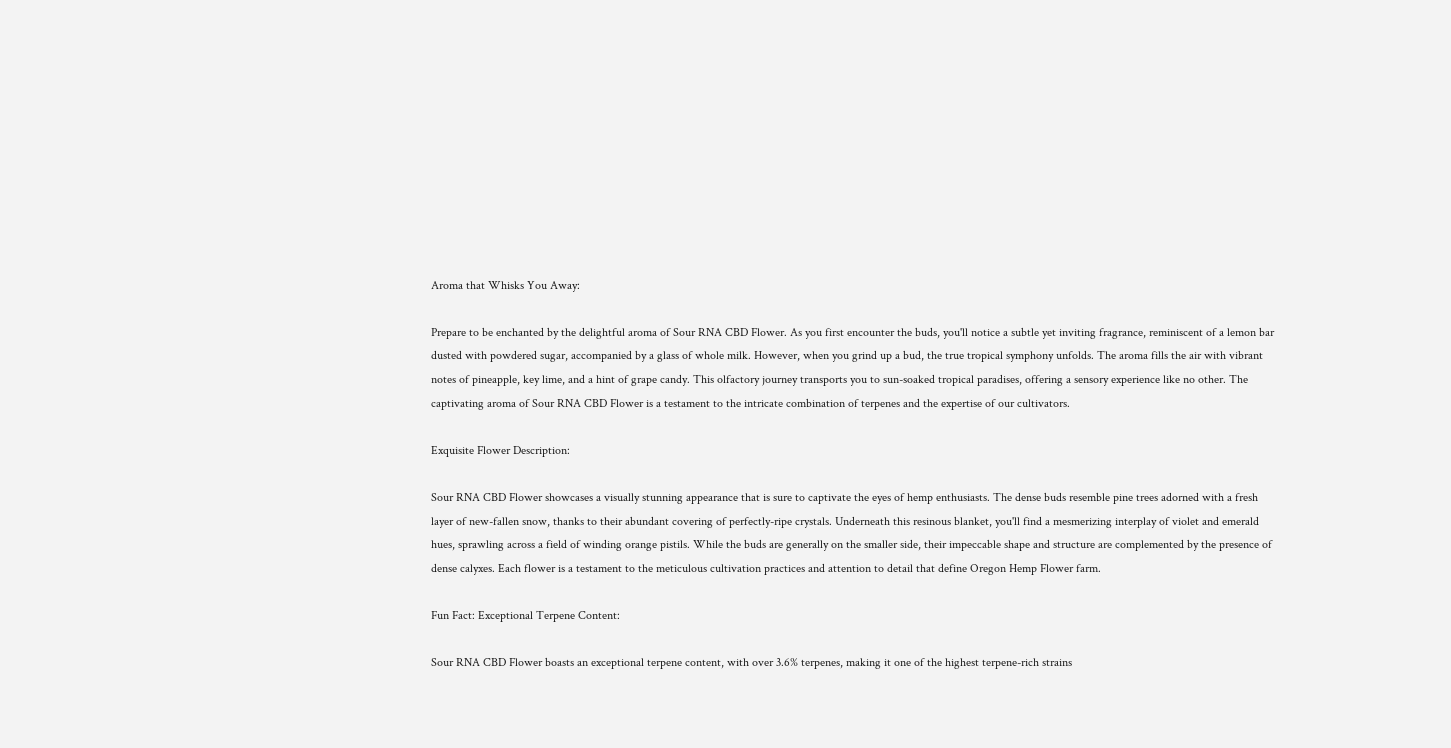Aroma that Whisks You Away:

Prepare to be enchanted by the delightful aroma of Sour RNA CBD Flower. As you first encounter the buds, you'll notice a subtle yet inviting fragrance, reminiscent of a lemon bar dusted with powdered sugar, accompanied by a glass of whole milk. However, when you grind up a bud, the true tropical symphony unfolds. The aroma fills the air with vibrant notes of pineapple, key lime, and a hint of grape candy. This olfactory journey transports you to sun-soaked tropical paradises, offering a sensory experience like no other. The captivating aroma of Sour RNA CBD Flower is a testament to the intricate combination of terpenes and the expertise of our cultivators.

Exquisite Flower Description:

Sour RNA CBD Flower showcases a visually stunning appearance that is sure to captivate the eyes of hemp enthusiasts. The dense buds resemble pine trees adorned with a fresh layer of new-fallen snow, thanks to their abundant covering of perfectly-ripe crystals. Underneath this resinous blanket, you'll find a mesmerizing interplay of violet and emerald hues, sprawling across a field of winding orange pistils. While the buds are generally on the smaller side, their impeccable shape and structure are complemented by the presence of dense calyxes. Each flower is a testament to the meticulous cultivation practices and attention to detail that define Oregon Hemp Flower farm.

Fun Fact: Exceptional Terpene Content:

Sour RNA CBD Flower boasts an exceptional terpene content, with over 3.6% terpenes, making it one of the highest terpene-rich strains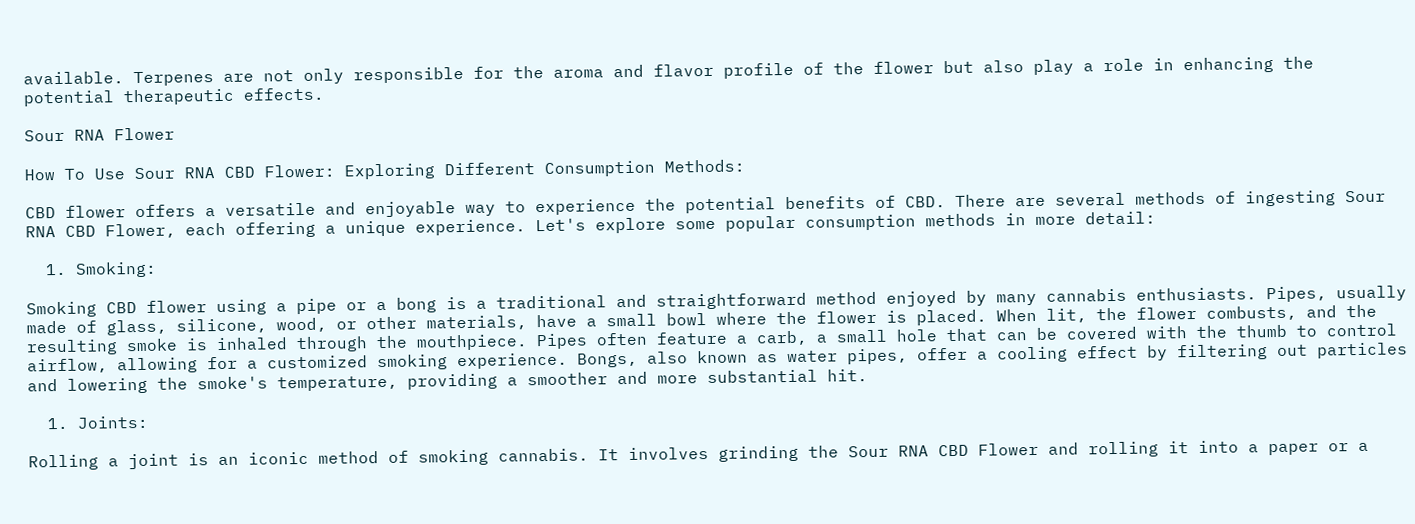available. Terpenes are not only responsible for the aroma and flavor profile of the flower but also play a role in enhancing the potential therapeutic effects.

Sour RNA Flower

How To Use Sour RNA CBD Flower: Exploring Different Consumption Methods:

CBD flower offers a versatile and enjoyable way to experience the potential benefits of CBD. There are several methods of ingesting Sour RNA CBD Flower, each offering a unique experience. Let's explore some popular consumption methods in more detail:

  1. Smoking:

Smoking CBD flower using a pipe or a bong is a traditional and straightforward method enjoyed by many cannabis enthusiasts. Pipes, usually made of glass, silicone, wood, or other materials, have a small bowl where the flower is placed. When lit, the flower combusts, and the resulting smoke is inhaled through the mouthpiece. Pipes often feature a carb, a small hole that can be covered with the thumb to control airflow, allowing for a customized smoking experience. Bongs, also known as water pipes, offer a cooling effect by filtering out particles and lowering the smoke's temperature, providing a smoother and more substantial hit.

  1. Joints:

Rolling a joint is an iconic method of smoking cannabis. It involves grinding the Sour RNA CBD Flower and rolling it into a paper or a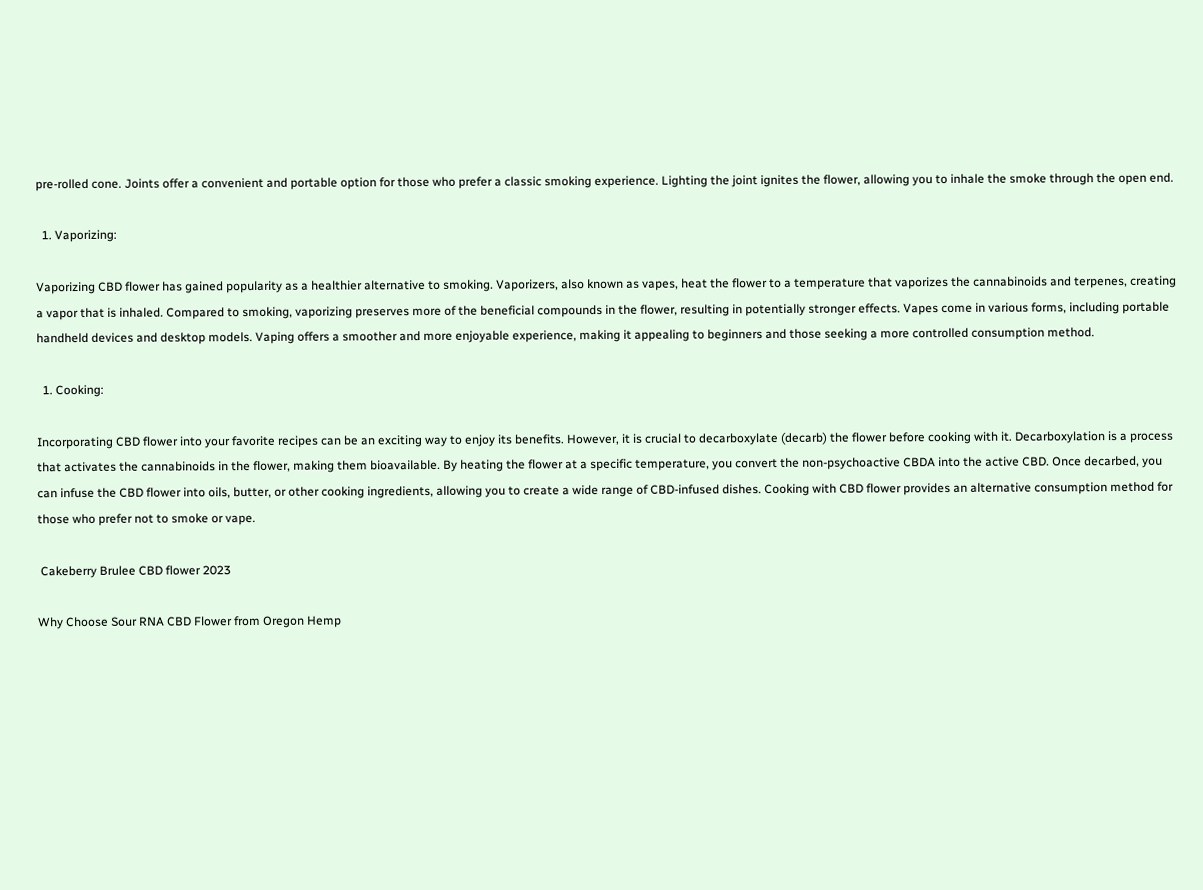pre-rolled cone. Joints offer a convenient and portable option for those who prefer a classic smoking experience. Lighting the joint ignites the flower, allowing you to inhale the smoke through the open end.

  1. Vaporizing:

Vaporizing CBD flower has gained popularity as a healthier alternative to smoking. Vaporizers, also known as vapes, heat the flower to a temperature that vaporizes the cannabinoids and terpenes, creating a vapor that is inhaled. Compared to smoking, vaporizing preserves more of the beneficial compounds in the flower, resulting in potentially stronger effects. Vapes come in various forms, including portable handheld devices and desktop models. Vaping offers a smoother and more enjoyable experience, making it appealing to beginners and those seeking a more controlled consumption method.

  1. Cooking:

Incorporating CBD flower into your favorite recipes can be an exciting way to enjoy its benefits. However, it is crucial to decarboxylate (decarb) the flower before cooking with it. Decarboxylation is a process that activates the cannabinoids in the flower, making them bioavailable. By heating the flower at a specific temperature, you convert the non-psychoactive CBDA into the active CBD. Once decarbed, you can infuse the CBD flower into oils, butter, or other cooking ingredients, allowing you to create a wide range of CBD-infused dishes. Cooking with CBD flower provides an alternative consumption method for those who prefer not to smoke or vape.

 Cakeberry Brulee CBD flower 2023

Why Choose Sour RNA CBD Flower from Oregon Hemp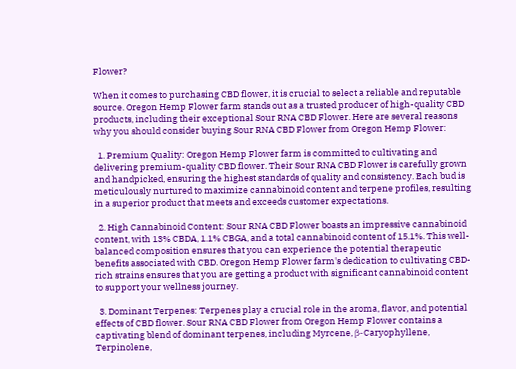Flower?

When it comes to purchasing CBD flower, it is crucial to select a reliable and reputable source. Oregon Hemp Flower farm stands out as a trusted producer of high-quality CBD products, including their exceptional Sour RNA CBD Flower. Here are several reasons why you should consider buying Sour RNA CBD Flower from Oregon Hemp Flower:

  1. Premium Quality: Oregon Hemp Flower farm is committed to cultivating and delivering premium-quality CBD flower. Their Sour RNA CBD Flower is carefully grown and handpicked, ensuring the highest standards of quality and consistency. Each bud is meticulously nurtured to maximize cannabinoid content and terpene profiles, resulting in a superior product that meets and exceeds customer expectations.

  2. High Cannabinoid Content: Sour RNA CBD Flower boasts an impressive cannabinoid content, with 13% CBDA, 1.1% CBGA, and a total cannabinoid content of 15.1%. This well-balanced composition ensures that you can experience the potential therapeutic benefits associated with CBD. Oregon Hemp Flower farm's dedication to cultivating CBD-rich strains ensures that you are getting a product with significant cannabinoid content to support your wellness journey.

  3. Dominant Terpenes: Terpenes play a crucial role in the aroma, flavor, and potential effects of CBD flower. Sour RNA CBD Flower from Oregon Hemp Flower contains a captivating blend of dominant terpenes, including Myrcene, β-Caryophyllene, Terpinolene,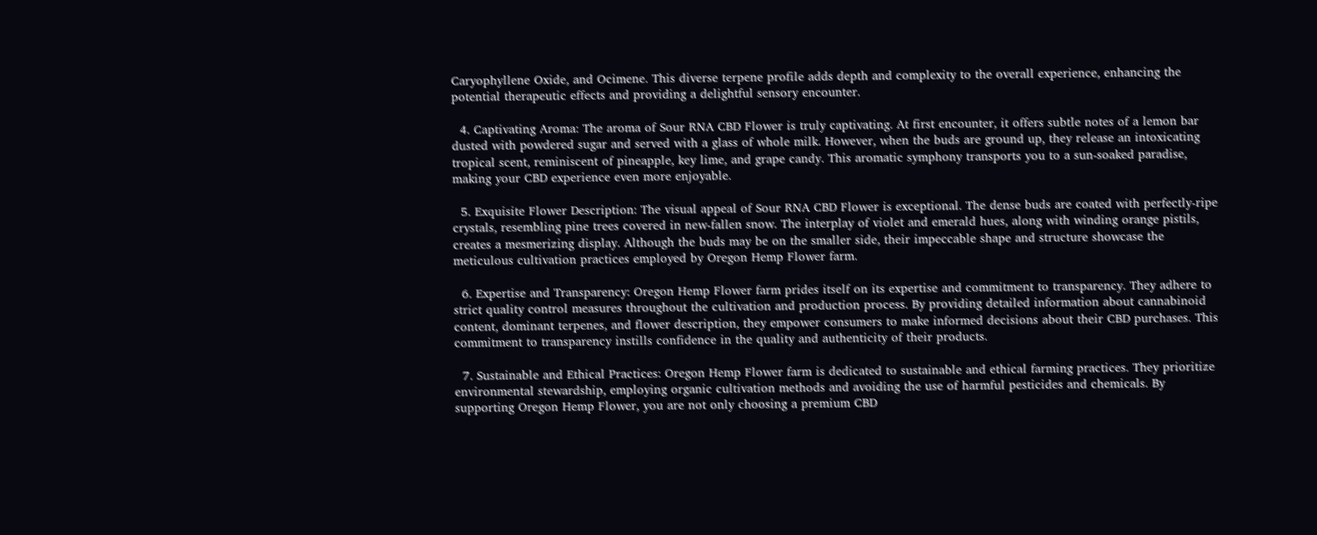Caryophyllene Oxide, and Ocimene. This diverse terpene profile adds depth and complexity to the overall experience, enhancing the potential therapeutic effects and providing a delightful sensory encounter.

  4. Captivating Aroma: The aroma of Sour RNA CBD Flower is truly captivating. At first encounter, it offers subtle notes of a lemon bar dusted with powdered sugar and served with a glass of whole milk. However, when the buds are ground up, they release an intoxicating tropical scent, reminiscent of pineapple, key lime, and grape candy. This aromatic symphony transports you to a sun-soaked paradise, making your CBD experience even more enjoyable.

  5. Exquisite Flower Description: The visual appeal of Sour RNA CBD Flower is exceptional. The dense buds are coated with perfectly-ripe crystals, resembling pine trees covered in new-fallen snow. The interplay of violet and emerald hues, along with winding orange pistils, creates a mesmerizing display. Although the buds may be on the smaller side, their impeccable shape and structure showcase the meticulous cultivation practices employed by Oregon Hemp Flower farm.

  6. Expertise and Transparency: Oregon Hemp Flower farm prides itself on its expertise and commitment to transparency. They adhere to strict quality control measures throughout the cultivation and production process. By providing detailed information about cannabinoid content, dominant terpenes, and flower description, they empower consumers to make informed decisions about their CBD purchases. This commitment to transparency instills confidence in the quality and authenticity of their products.

  7. Sustainable and Ethical Practices: Oregon Hemp Flower farm is dedicated to sustainable and ethical farming practices. They prioritize environmental stewardship, employing organic cultivation methods and avoiding the use of harmful pesticides and chemicals. By supporting Oregon Hemp Flower, you are not only choosing a premium CBD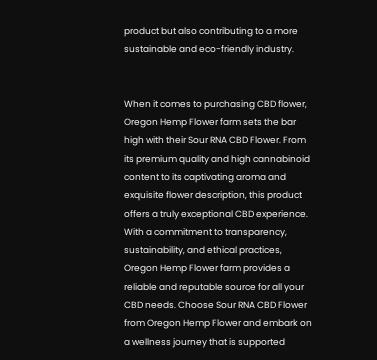product but also contributing to a more sustainable and eco-friendly industry.


When it comes to purchasing CBD flower, Oregon Hemp Flower farm sets the bar high with their Sour RNA CBD Flower. From its premium quality and high cannabinoid content to its captivating aroma and exquisite flower description, this product offers a truly exceptional CBD experience. With a commitment to transparency, sustainability, and ethical practices, Oregon Hemp Flower farm provides a reliable and reputable source for all your CBD needs. Choose Sour RNA CBD Flower from Oregon Hemp Flower and embark on a wellness journey that is supported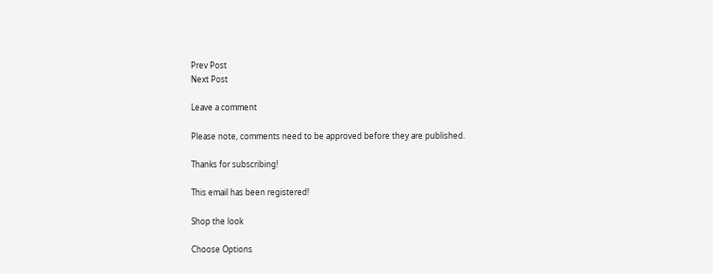Prev Post
Next Post

Leave a comment

Please note, comments need to be approved before they are published.

Thanks for subscribing!

This email has been registered!

Shop the look

Choose Options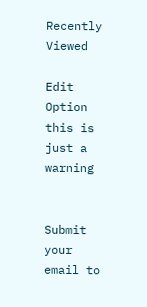Recently Viewed

Edit Option
this is just a warning


Submit your email to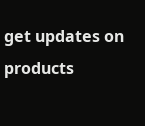get updates on products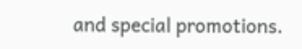and special promotions.